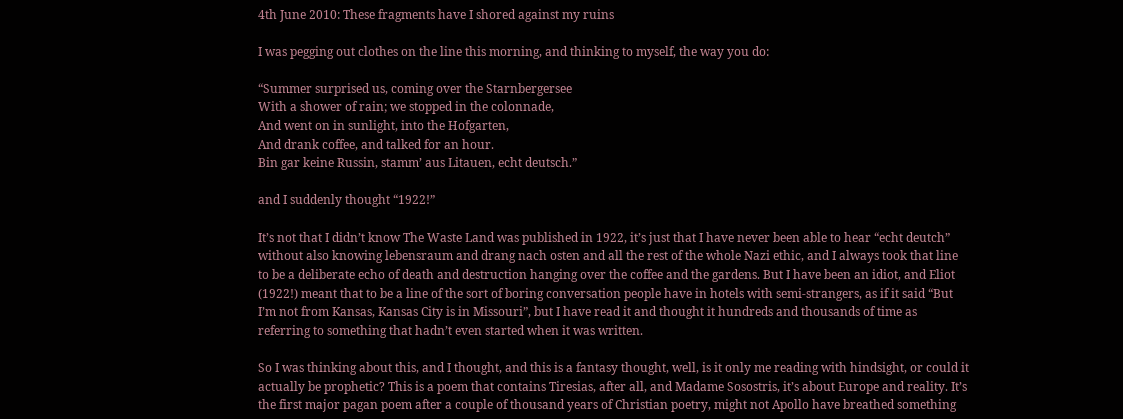4th June 2010: These fragments have I shored against my ruins

I was pegging out clothes on the line this morning, and thinking to myself, the way you do:

“Summer surprised us, coming over the Starnbergersee
With a shower of rain; we stopped in the colonnade,
And went on in sunlight, into the Hofgarten,
And drank coffee, and talked for an hour.
Bin gar keine Russin, stamm’ aus Litauen, echt deutsch.”

and I suddenly thought “1922!”

It’s not that I didn’t know The Waste Land was published in 1922, it’s just that I have never been able to hear “echt deutch” without also knowing lebensraum and drang nach osten and all the rest of the whole Nazi ethic, and I always took that line to be a deliberate echo of death and destruction hanging over the coffee and the gardens. But I have been an idiot, and Eliot (1922!) meant that to be a line of the sort of boring conversation people have in hotels with semi-strangers, as if it said “But I’m not from Kansas, Kansas City is in Missouri”, but I have read it and thought it hundreds and thousands of time as referring to something that hadn’t even started when it was written.

So I was thinking about this, and I thought, and this is a fantasy thought, well, is it only me reading with hindsight, or could it actually be prophetic? This is a poem that contains Tiresias, after all, and Madame Sosostris, it’s about Europe and reality. It’s the first major pagan poem after a couple of thousand years of Christian poetry, might not Apollo have breathed something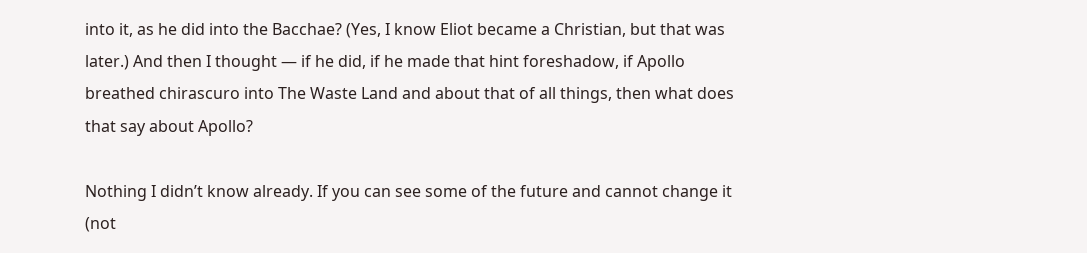into it, as he did into the Bacchae? (Yes, I know Eliot became a Christian, but that was later.) And then I thought — if he did, if he made that hint foreshadow, if Apollo breathed chirascuro into The Waste Land and about that of all things, then what does that say about Apollo?

Nothing I didn’t know already. If you can see some of the future and cannot change it (not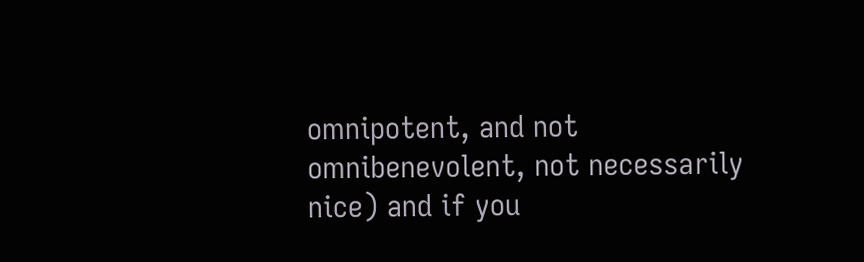omnipotent, and not omnibenevolent, not necessarily nice) and if you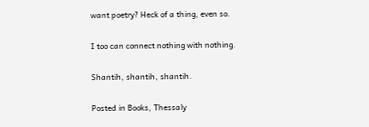want poetry? Heck of a thing, even so.

I too can connect nothing with nothing.

Shantih, shantih, shantih.

Posted in Books, Thessaly